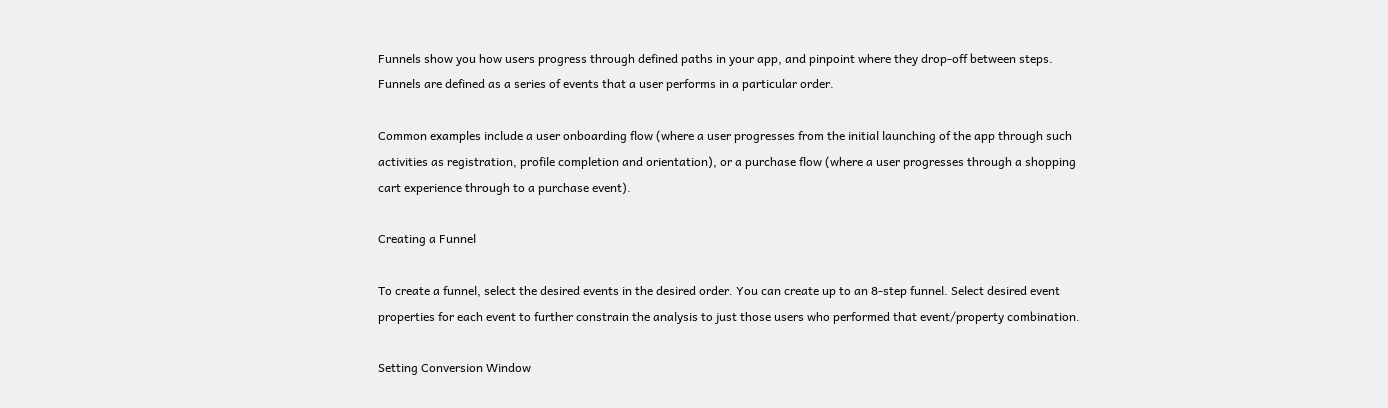Funnels show you how users progress through defined paths in your app, and pinpoint where they drop-off between steps. Funnels are defined as a series of events that a user performs in a particular order.

Common examples include a user onboarding flow (where a user progresses from the initial launching of the app through such activities as registration, profile completion and orientation), or a purchase flow (where a user progresses through a shopping cart experience through to a purchase event).

Creating a Funnel

To create a funnel, select the desired events in the desired order. You can create up to an 8-step funnel. Select desired event properties for each event to further constrain the analysis to just those users who performed that event/property combination.

Setting Conversion Window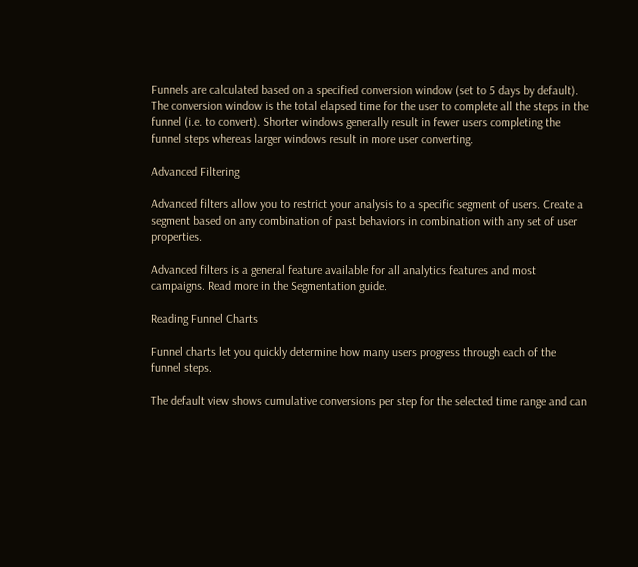Funnels are calculated based on a specified conversion window (set to 5 days by default). The conversion window is the total elapsed time for the user to complete all the steps in the funnel (i.e. to convert). Shorter windows generally result in fewer users completing the funnel steps whereas larger windows result in more user converting.

Advanced Filtering

Advanced filters allow you to restrict your analysis to a specific segment of users. Create a segment based on any combination of past behaviors in combination with any set of user properties.

Advanced filters is a general feature available for all analytics features and most campaigns. Read more in the Segmentation guide.

Reading Funnel Charts

Funnel charts let you quickly determine how many users progress through each of the funnel steps.

The default view shows cumulative conversions per step for the selected time range and can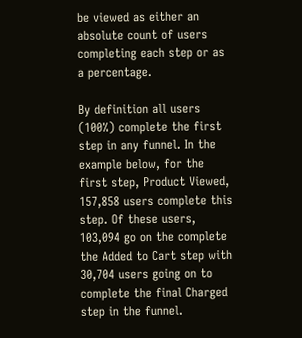be viewed as either an absolute count of users completing each step or as a percentage.

By definition all users (100%) complete the first step in any funnel. In the example below, for the first step, Product Viewed, 157,858 users complete this step. Of these users, 103,094 go on the complete the Added to Cart step with 30,704 users going on to complete the final Charged step in the funnel.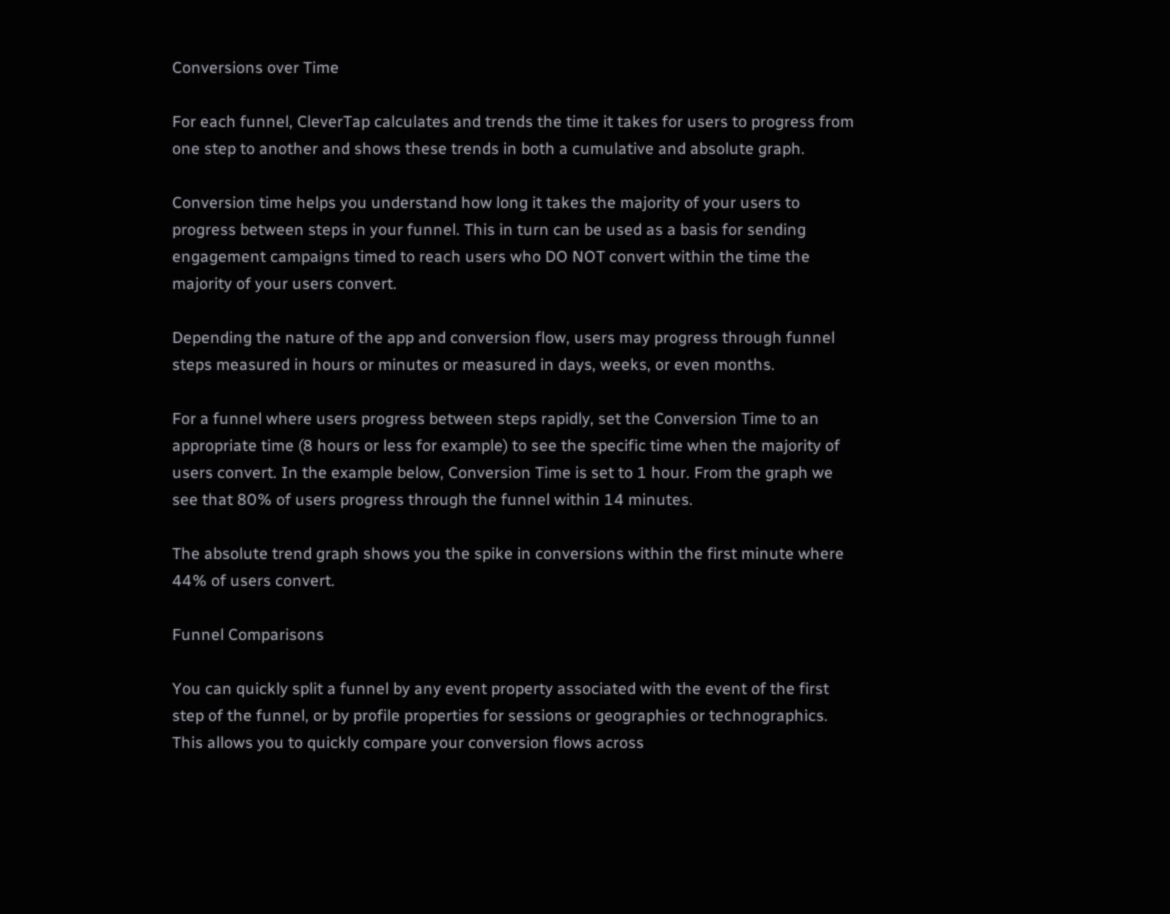Conversions over Time

For each funnel, CleverTap calculates and trends the time it takes for users to progress from one step to another and shows these trends in both a cumulative and absolute graph.

Conversion time helps you understand how long it takes the majority of your users to progress between steps in your funnel. This in turn can be used as a basis for sending engagement campaigns timed to reach users who DO NOT convert within the time the majority of your users convert.

Depending the nature of the app and conversion flow, users may progress through funnel steps measured in hours or minutes or measured in days, weeks, or even months.

For a funnel where users progress between steps rapidly, set the Conversion Time to an appropriate time (8 hours or less for example) to see the specific time when the majority of users convert. In the example below, Conversion Time is set to 1 hour. From the graph we see that 80% of users progress through the funnel within 14 minutes.

The absolute trend graph shows you the spike in conversions within the first minute where 44% of users convert.

Funnel Comparisons

You can quickly split a funnel by any event property associated with the event of the first step of the funnel, or by profile properties for sessions or geographies or technographics. This allows you to quickly compare your conversion flows across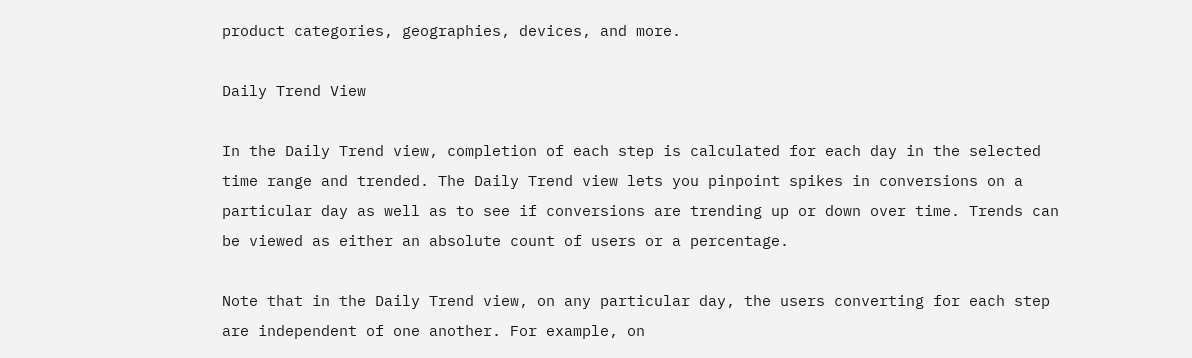product categories, geographies, devices, and more.

Daily Trend View

In the Daily Trend view, completion of each step is calculated for each day in the selected time range and trended. The Daily Trend view lets you pinpoint spikes in conversions on a particular day as well as to see if conversions are trending up or down over time. Trends can be viewed as either an absolute count of users or a percentage.

Note that in the Daily Trend view, on any particular day, the users converting for each step are independent of one another. For example, on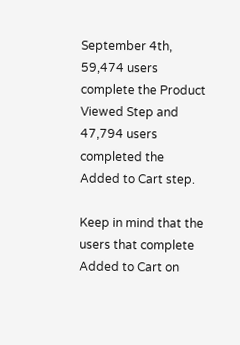September 4th, 59,474 users complete the Product Viewed Step and 47,794 users completed the Added to Cart step.

Keep in mind that the users that complete Added to Cart on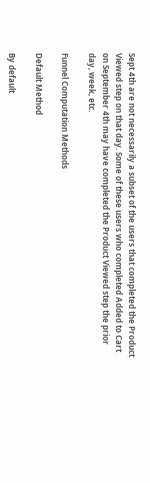Sept 4th are not necessarily a subset of the users that completed the Product Viewed step on that day. Some of these users who completed Added to Cart on September 4th may have completed the Product Viewed step the prior day, week, etc.

Funnel Computation Methods

Default Method

By default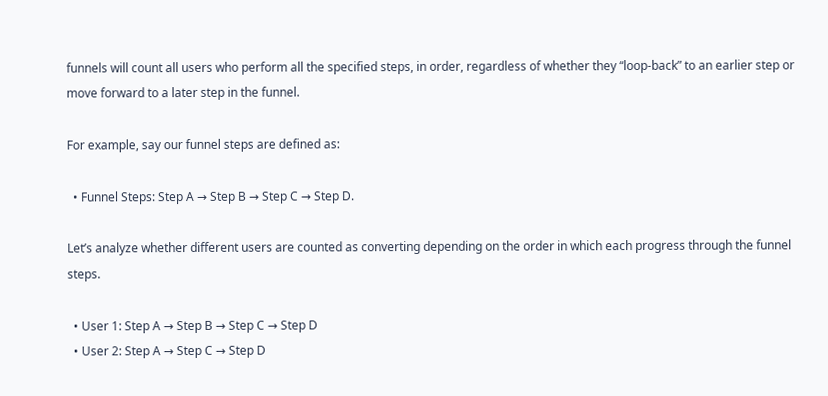funnels will count all users who perform all the specified steps, in order, regardless of whether they “loop-back” to an earlier step or move forward to a later step in the funnel.

For example, say our funnel steps are defined as:

  • Funnel Steps: Step A → Step B → Step C → Step D.

Let’s analyze whether different users are counted as converting depending on the order in which each progress through the funnel steps.

  • User 1: Step A → Step B → Step C → Step D
  • User 2: Step A → Step C → Step D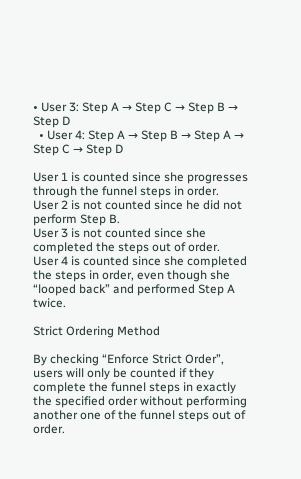• User 3: Step A → Step C → Step B → Step D
  • User 4: Step A → Step B → Step A → Step C → Step D

User 1 is counted since she progresses through the funnel steps in order.
User 2 is not counted since he did not perform Step B.
User 3 is not counted since she completed the steps out of order.
User 4 is counted since she completed the steps in order, even though she “looped back” and performed Step A twice.

Strict Ordering Method

By checking “Enforce Strict Order”, users will only be counted if they complete the funnel steps in exactly the specified order without performing another one of the funnel steps out of order.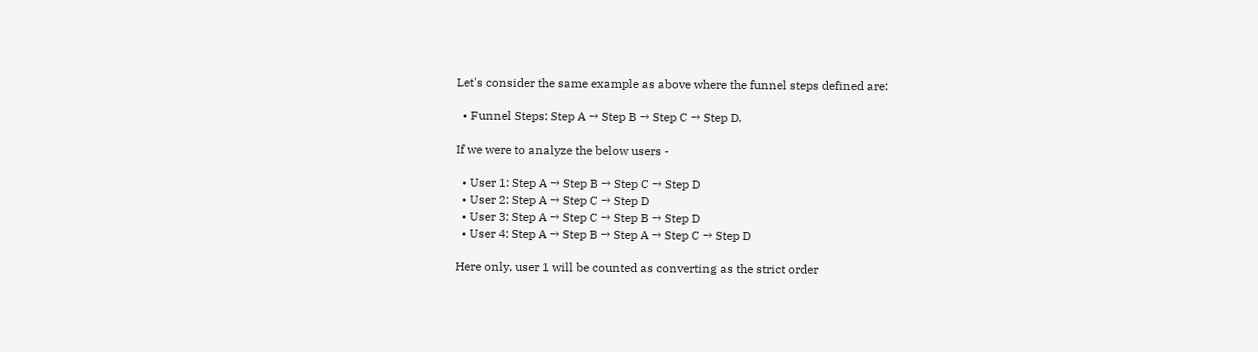Let's consider the same example as above where the funnel steps defined are:

  • Funnel Steps: Step A → Step B → Step C → Step D.

If we were to analyze the below users -

  • User 1: Step A → Step B → Step C → Step D
  • User 2: Step A → Step C → Step D
  • User 3: Step A → Step C → Step B → Step D
  • User 4: Step A → Step B → Step A → Step C → Step D

Here only, user 1 will be counted as converting as the strict order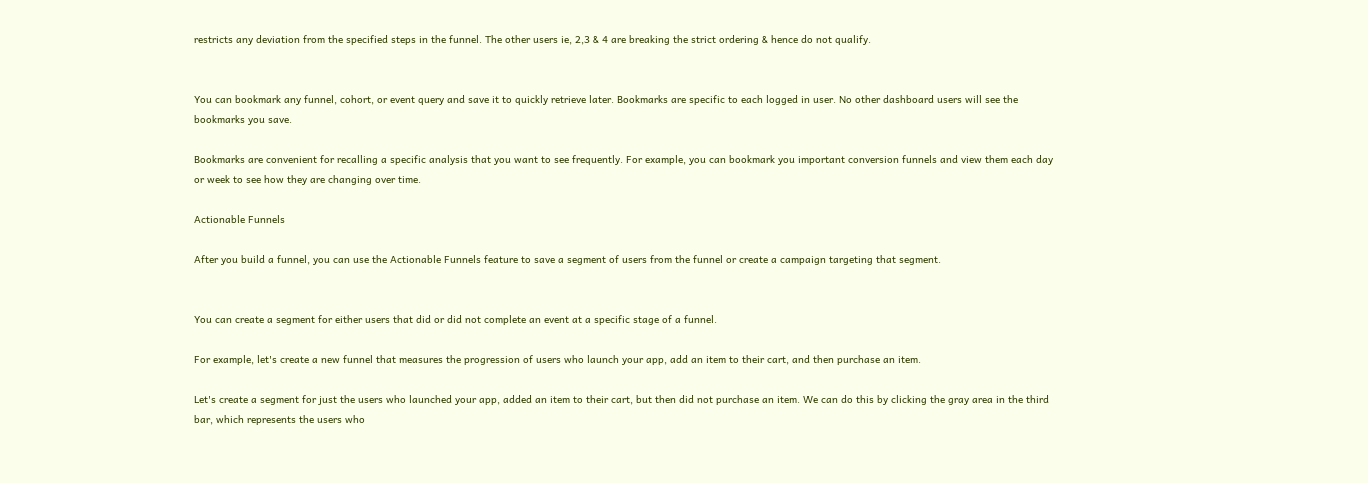restricts any deviation from the specified steps in the funnel. The other users ie, 2,3 & 4 are breaking the strict ordering & hence do not qualify.


You can bookmark any funnel, cohort, or event query and save it to quickly retrieve later. Bookmarks are specific to each logged in user. No other dashboard users will see the bookmarks you save.

Bookmarks are convenient for recalling a specific analysis that you want to see frequently. For example, you can bookmark you important conversion funnels and view them each day or week to see how they are changing over time.

Actionable Funnels

After you build a funnel, you can use the Actionable Funnels feature to save a segment of users from the funnel or create a campaign targeting that segment.


You can create a segment for either users that did or did not complete an event at a specific stage of a funnel.

For example, let's create a new funnel that measures the progression of users who launch your app, add an item to their cart, and then purchase an item.

Let's create a segment for just the users who launched your app, added an item to their cart, but then did not purchase an item. We can do this by clicking the gray area in the third bar, which represents the users who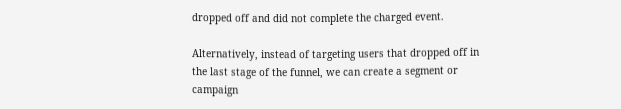dropped off and did not complete the charged event.

Alternatively, instead of targeting users that dropped off in the last stage of the funnel, we can create a segment or campaign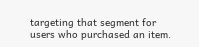targeting that segment for users who purchased an item.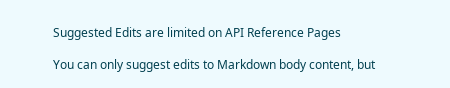Suggested Edits are limited on API Reference Pages

You can only suggest edits to Markdown body content, but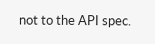not to the API spec.